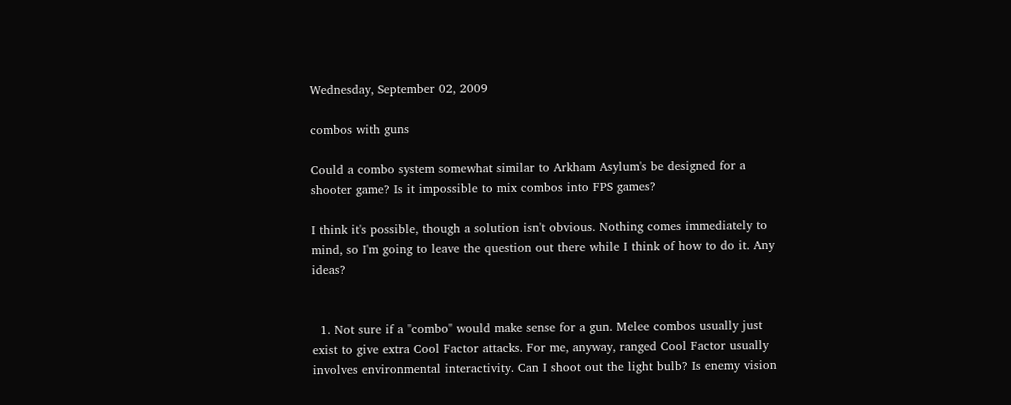Wednesday, September 02, 2009

combos with guns

Could a combo system somewhat similar to Arkham Asylum's be designed for a shooter game? Is it impossible to mix combos into FPS games?

I think it's possible, though a solution isn't obvious. Nothing comes immediately to mind, so I'm going to leave the question out there while I think of how to do it. Any ideas?


  1. Not sure if a "combo" would make sense for a gun. Melee combos usually just exist to give extra Cool Factor attacks. For me, anyway, ranged Cool Factor usually involves environmental interactivity. Can I shoot out the light bulb? Is enemy vision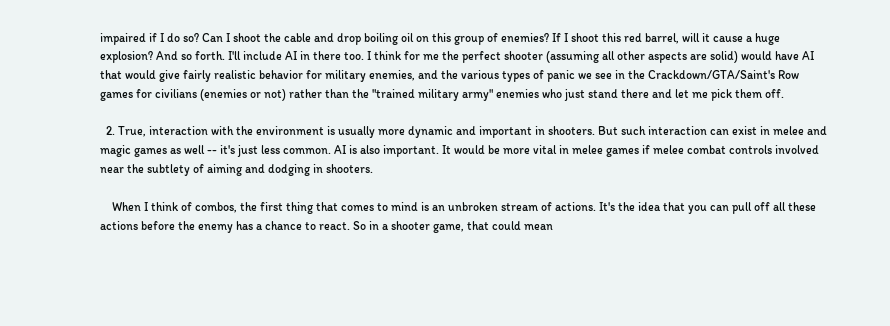impaired if I do so? Can I shoot the cable and drop boiling oil on this group of enemies? If I shoot this red barrel, will it cause a huge explosion? And so forth. I'll include AI in there too. I think for me the perfect shooter (assuming all other aspects are solid) would have AI that would give fairly realistic behavior for military enemies, and the various types of panic we see in the Crackdown/GTA/Saint's Row games for civilians (enemies or not) rather than the "trained military army" enemies who just stand there and let me pick them off.

  2. True, interaction with the environment is usually more dynamic and important in shooters. But such interaction can exist in melee and magic games as well -- it's just less common. AI is also important. It would be more vital in melee games if melee combat controls involved near the subtlety of aiming and dodging in shooters.

    When I think of combos, the first thing that comes to mind is an unbroken stream of actions. It's the idea that you can pull off all these actions before the enemy has a chance to react. So in a shooter game, that could mean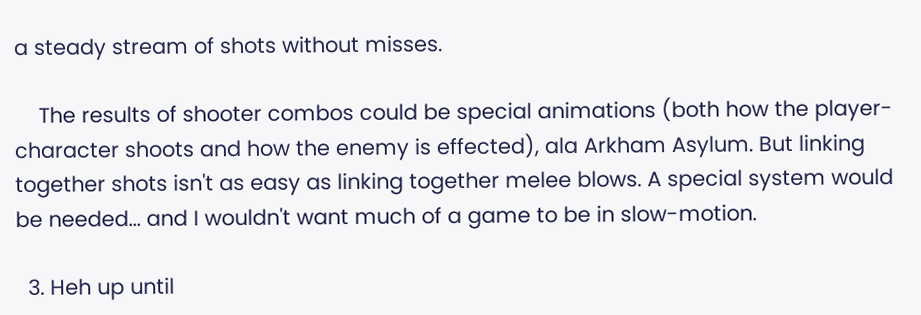a steady stream of shots without misses.

    The results of shooter combos could be special animations (both how the player-character shoots and how the enemy is effected), ala Arkham Asylum. But linking together shots isn't as easy as linking together melee blows. A special system would be needed... and I wouldn't want much of a game to be in slow-motion.

  3. Heh up until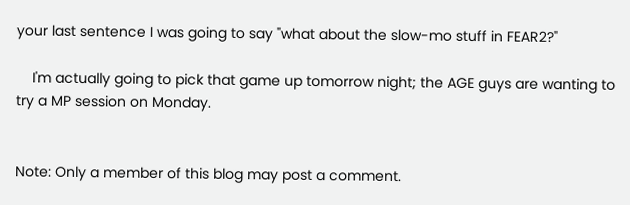your last sentence I was going to say "what about the slow-mo stuff in FEAR2?"

    I'm actually going to pick that game up tomorrow night; the AGE guys are wanting to try a MP session on Monday.


Note: Only a member of this blog may post a comment.